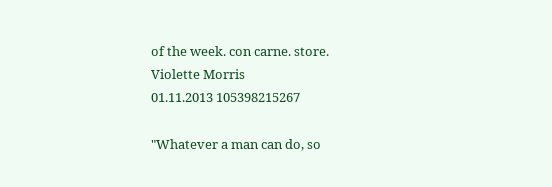of the week. con carne. store.
Violette Morris
01.11.2013 105398215267

"Whatever a man can do, so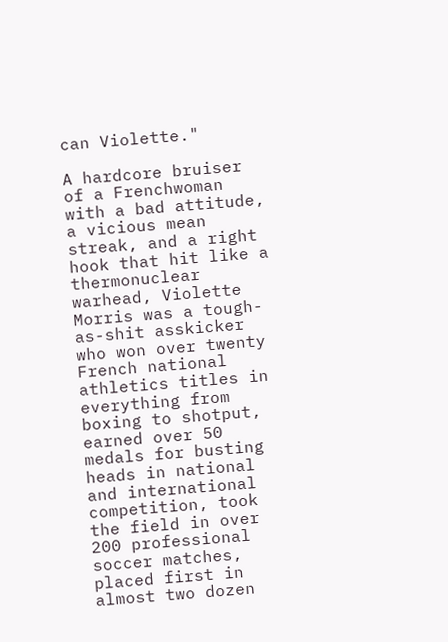can Violette."

A hardcore bruiser of a Frenchwoman with a bad attitude, a vicious mean streak, and a right hook that hit like a thermonuclear warhead, Violette Morris was a tough-as-shit asskicker who won over twenty French national athletics titles in everything from boxing to shotput, earned over 50 medals for busting heads in national and international competition, took the field in over 200 professional soccer matches, placed first in almost two dozen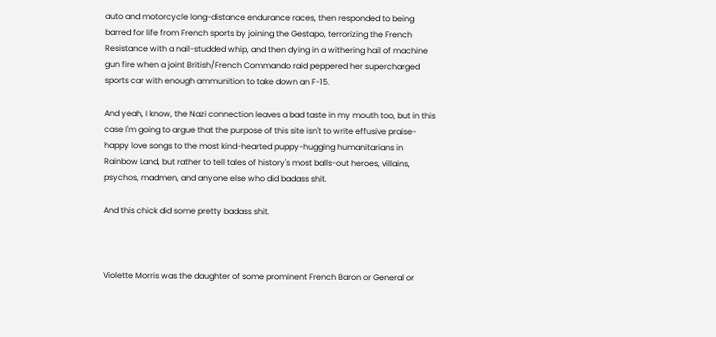auto and motorcycle long-distance endurance races, then responded to being barred for life from French sports by joining the Gestapo, terrorizing the French Resistance with a nail-studded whip, and then dying in a withering hail of machine gun fire when a joint British/French Commando raid peppered her supercharged sports car with enough ammunition to take down an F-15.

And yeah, I know, the Nazi connection leaves a bad taste in my mouth too, but in this case I'm going to argue that the purpose of this site isn't to write effusive praise-happy love songs to the most kind-hearted puppy-hugging humanitarians in Rainbow Land, but rather to tell tales of history's most balls-out heroes, villains, psychos, madmen, and anyone else who did badass shit.

And this chick did some pretty badass shit.



Violette Morris was the daughter of some prominent French Baron or General or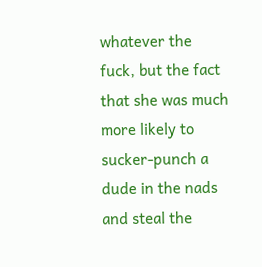whatever the fuck, but the fact that she was much more likely to sucker-punch a dude in the nads and steal the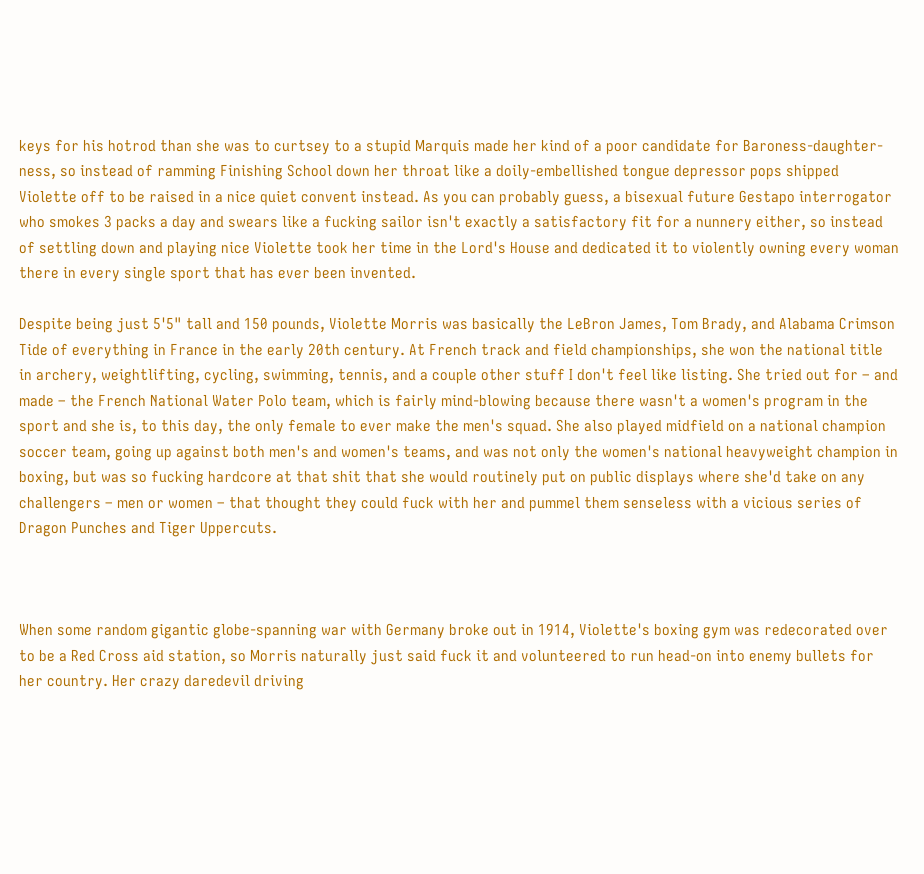keys for his hotrod than she was to curtsey to a stupid Marquis made her kind of a poor candidate for Baroness-daughter-ness, so instead of ramming Finishing School down her throat like a doily-embellished tongue depressor pops shipped Violette off to be raised in a nice quiet convent instead. As you can probably guess, a bisexual future Gestapo interrogator who smokes 3 packs a day and swears like a fucking sailor isn't exactly a satisfactory fit for a nunnery either, so instead of settling down and playing nice Violette took her time in the Lord's House and dedicated it to violently owning every woman there in every single sport that has ever been invented.

Despite being just 5'5" tall and 150 pounds, Violette Morris was basically the LeBron James, Tom Brady, and Alabama Crimson Tide of everything in France in the early 20th century. At French track and field championships, she won the national title in archery, weightlifting, cycling, swimming, tennis, and a couple other stuff I don't feel like listing. She tried out for – and made – the French National Water Polo team, which is fairly mind-blowing because there wasn't a women's program in the sport and she is, to this day, the only female to ever make the men's squad. She also played midfield on a national champion soccer team, going up against both men's and women's teams, and was not only the women's national heavyweight champion in boxing, but was so fucking hardcore at that shit that she would routinely put on public displays where she'd take on any challengers – men or women – that thought they could fuck with her and pummel them senseless with a vicious series of Dragon Punches and Tiger Uppercuts.



When some random gigantic globe-spanning war with Germany broke out in 1914, Violette's boxing gym was redecorated over to be a Red Cross aid station, so Morris naturally just said fuck it and volunteered to run head-on into enemy bullets for her country. Her crazy daredevil driving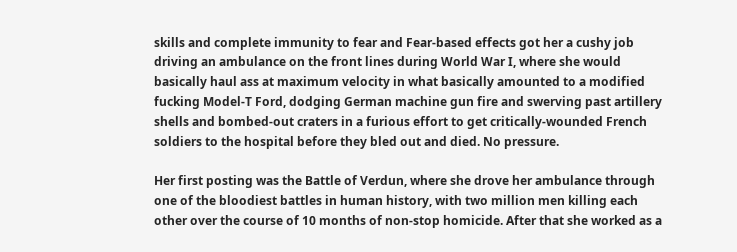skills and complete immunity to fear and Fear-based effects got her a cushy job driving an ambulance on the front lines during World War I, where she would basically haul ass at maximum velocity in what basically amounted to a modified fucking Model-T Ford, dodging German machine gun fire and swerving past artillery shells and bombed-out craters in a furious effort to get critically-wounded French soldiers to the hospital before they bled out and died. No pressure.

Her first posting was the Battle of Verdun, where she drove her ambulance through one of the bloodiest battles in human history, with two million men killing each other over the course of 10 months of non-stop homicide. After that she worked as a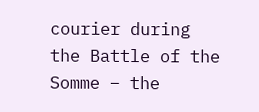courier during the Battle of the Somme – the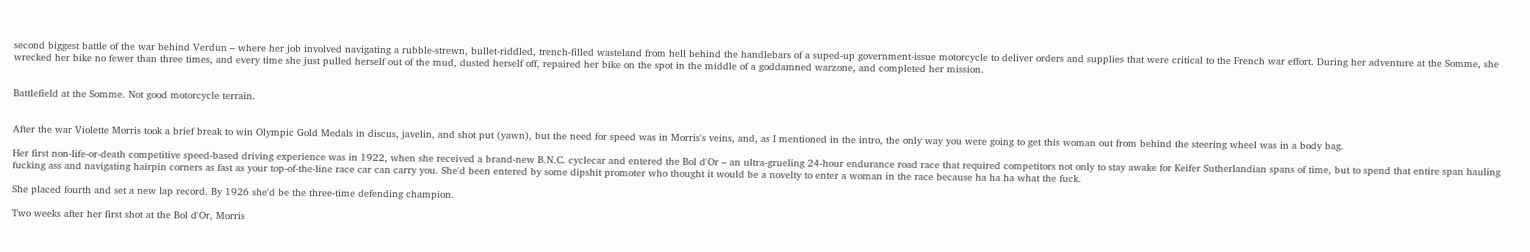second biggest battle of the war behind Verdun – where her job involved navigating a rubble-strewn, bullet-riddled, trench-filled wasteland from hell behind the handlebars of a suped-up government-issue motorcycle to deliver orders and supplies that were critical to the French war effort. During her adventure at the Somme, she wrecked her bike no fewer than three times, and every time she just pulled herself out of the mud, dusted herself off, repaired her bike on the spot in the middle of a goddamned warzone, and completed her mission.


Battlefield at the Somme. Not good motorcycle terrain.


After the war Violette Morris took a brief break to win Olympic Gold Medals in discus, javelin, and shot put (yawn), but the need for speed was in Morris's veins, and, as I mentioned in the intro, the only way you were going to get this woman out from behind the steering wheel was in a body bag.

Her first non-life-or-death competitive speed-based driving experience was in 1922, when she received a brand-new B.N.C. cyclecar and entered the Bol d'Or – an ultra-grueling 24-hour endurance road race that required competitors not only to stay awake for Keifer Sutherlandian spans of time, but to spend that entire span hauling fucking ass and navigating hairpin corners as fast as your top-of-the-line race car can carry you. She'd been entered by some dipshit promoter who thought it would be a novelty to enter a woman in the race because ha ha ha what the fuck.

She placed fourth and set a new lap record. By 1926 she'd be the three-time defending champion.

Two weeks after her first shot at the Bol d'Or, Morris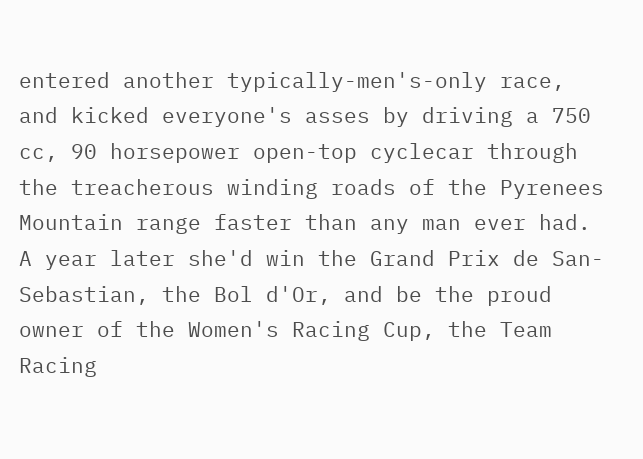entered another typically-men's-only race, and kicked everyone's asses by driving a 750 cc, 90 horsepower open-top cyclecar through the treacherous winding roads of the Pyrenees Mountain range faster than any man ever had. A year later she'd win the Grand Prix de San-Sebastian, the Bol d'Or, and be the proud owner of the Women's Racing Cup, the Team Racing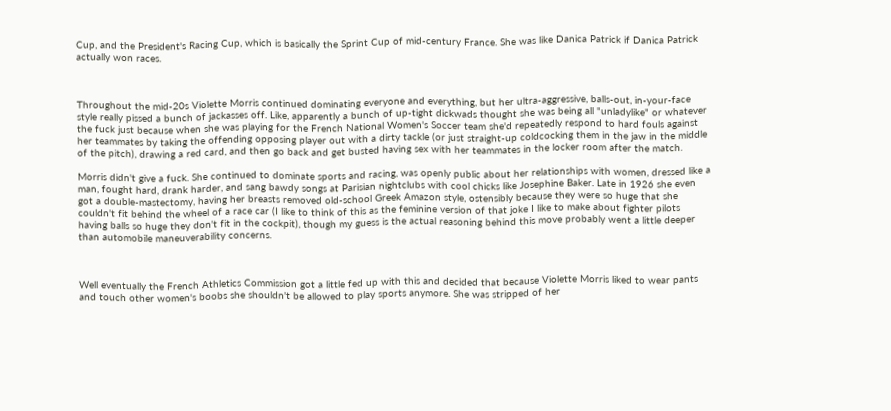Cup, and the President's Racing Cup, which is basically the Sprint Cup of mid-century France. She was like Danica Patrick if Danica Patrick actually won races.



Throughout the mid-20s Violette Morris continued dominating everyone and everything, but her ultra-aggressive, balls-out, in-your-face style really pissed a bunch of jackasses off. Like, apparently a bunch of up-tight dickwads thought she was being all "unladylike" or whatever the fuck just because when she was playing for the French National Women's Soccer team she'd repeatedly respond to hard fouls against her teammates by taking the offending opposing player out with a dirty tackle (or just straight-up coldcocking them in the jaw in the middle of the pitch), drawing a red card, and then go back and get busted having sex with her teammates in the locker room after the match.

Morris didn't give a fuck. She continued to dominate sports and racing, was openly public about her relationships with women, dressed like a man, fought hard, drank harder, and sang bawdy songs at Parisian nightclubs with cool chicks like Josephine Baker. Late in 1926 she even got a double-mastectomy, having her breasts removed old-school Greek Amazon style, ostensibly because they were so huge that she couldn't fit behind the wheel of a race car (I like to think of this as the feminine version of that joke I like to make about fighter pilots having balls so huge they don't fit in the cockpit), though my guess is the actual reasoning behind this move probably went a little deeper than automobile maneuverability concerns.



Well eventually the French Athletics Commission got a little fed up with this and decided that because Violette Morris liked to wear pants and touch other women's boobs she shouldn't be allowed to play sports anymore. She was stripped of her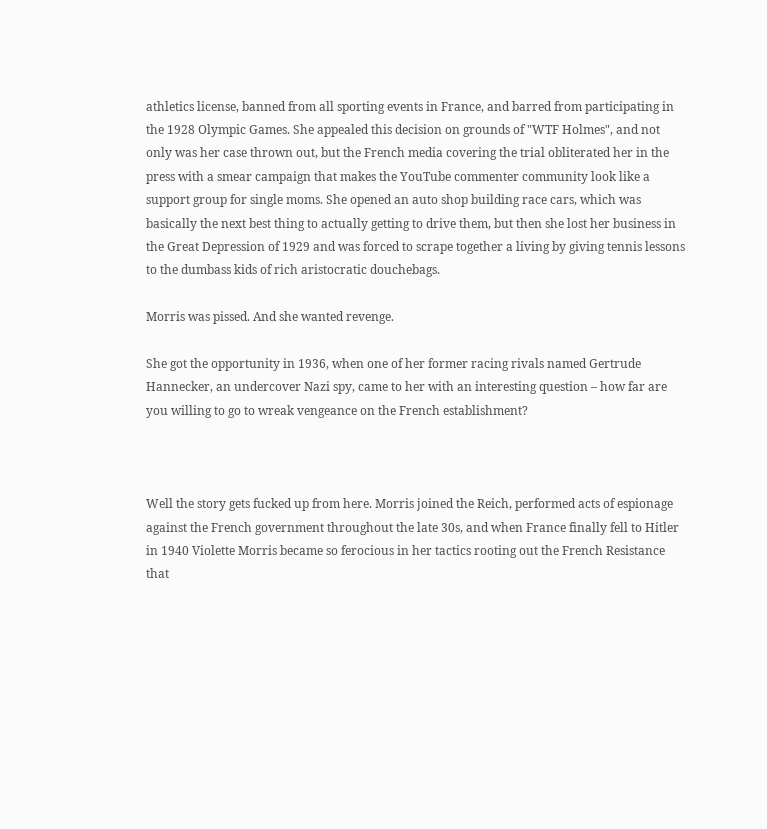athletics license, banned from all sporting events in France, and barred from participating in the 1928 Olympic Games. She appealed this decision on grounds of "WTF Holmes", and not only was her case thrown out, but the French media covering the trial obliterated her in the press with a smear campaign that makes the YouTube commenter community look like a support group for single moms. She opened an auto shop building race cars, which was basically the next best thing to actually getting to drive them, but then she lost her business in the Great Depression of 1929 and was forced to scrape together a living by giving tennis lessons to the dumbass kids of rich aristocratic douchebags.

Morris was pissed. And she wanted revenge.

She got the opportunity in 1936, when one of her former racing rivals named Gertrude Hannecker, an undercover Nazi spy, came to her with an interesting question – how far are you willing to go to wreak vengeance on the French establishment?



Well the story gets fucked up from here. Morris joined the Reich, performed acts of espionage against the French government throughout the late 30s, and when France finally fell to Hitler in 1940 Violette Morris became so ferocious in her tactics rooting out the French Resistance that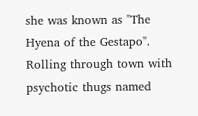she was known as "The Hyena of the Gestapo". Rolling through town with psychotic thugs named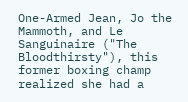One-Armed Jean, Jo the Mammoth, and Le Sanguinaire ("The Bloodthirsty"), this former boxing champ realized she had a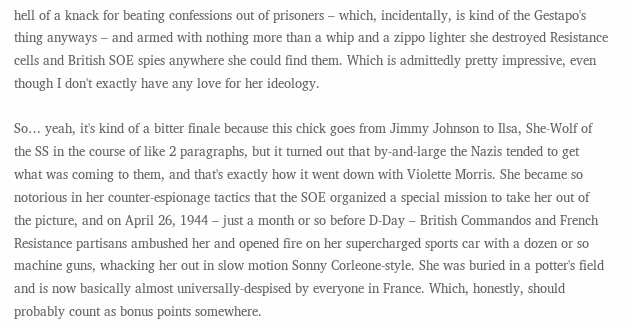hell of a knack for beating confessions out of prisoners – which, incidentally, is kind of the Gestapo's thing anyways – and armed with nothing more than a whip and a zippo lighter she destroyed Resistance cells and British SOE spies anywhere she could find them. Which is admittedly pretty impressive, even though I don't exactly have any love for her ideology.

So… yeah, it's kind of a bitter finale because this chick goes from Jimmy Johnson to Ilsa, She-Wolf of the SS in the course of like 2 paragraphs, but it turned out that by-and-large the Nazis tended to get what was coming to them, and that's exactly how it went down with Violette Morris. She became so notorious in her counter-espionage tactics that the SOE organized a special mission to take her out of the picture, and on April 26, 1944 – just a month or so before D-Day – British Commandos and French Resistance partisans ambushed her and opened fire on her supercharged sports car with a dozen or so machine guns, whacking her out in slow motion Sonny Corleone-style. She was buried in a potter's field and is now basically almost universally-despised by everyone in France. Which, honestly, should probably count as bonus points somewhere.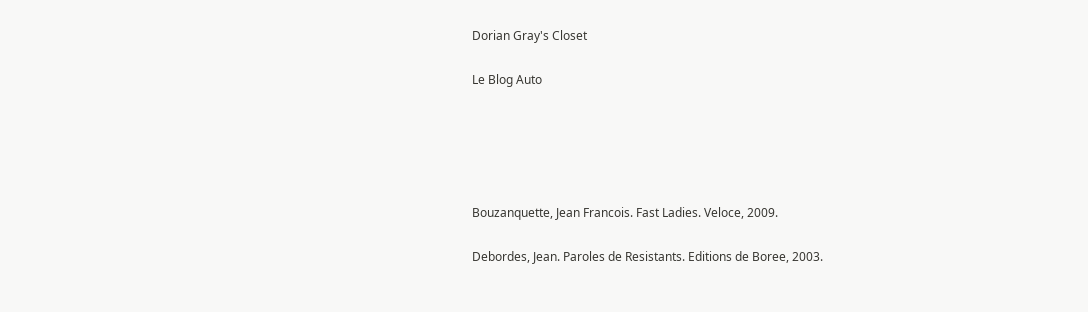Dorian Gray's Closet

Le Blog Auto





Bouzanquette, Jean Francois. Fast Ladies. Veloce, 2009.

Debordes, Jean. Paroles de Resistants. Editions de Boree, 2003.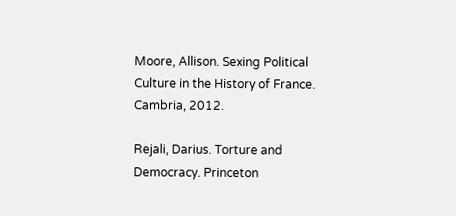Moore, Allison. Sexing Political Culture in the History of France. Cambria, 2012.

Rejali, Darius. Torture and Democracy. Princeton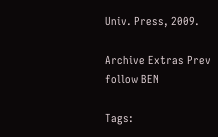Univ. Press, 2009.

Archive Extras Prev
follow BEN

Tags: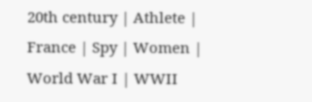20th century | Athlete | France | Spy | Women | World War I | WWII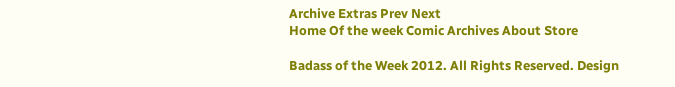Archive Extras Prev Next
Home Of the week Comic Archives About Store

Badass of the Week 2012. All Rights Reserved. Design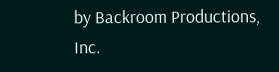by Backroom Productions, Inc.